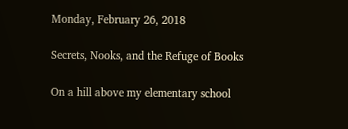Monday, February 26, 2018

Secrets, Nooks, and the Refuge of Books

On a hill above my elementary school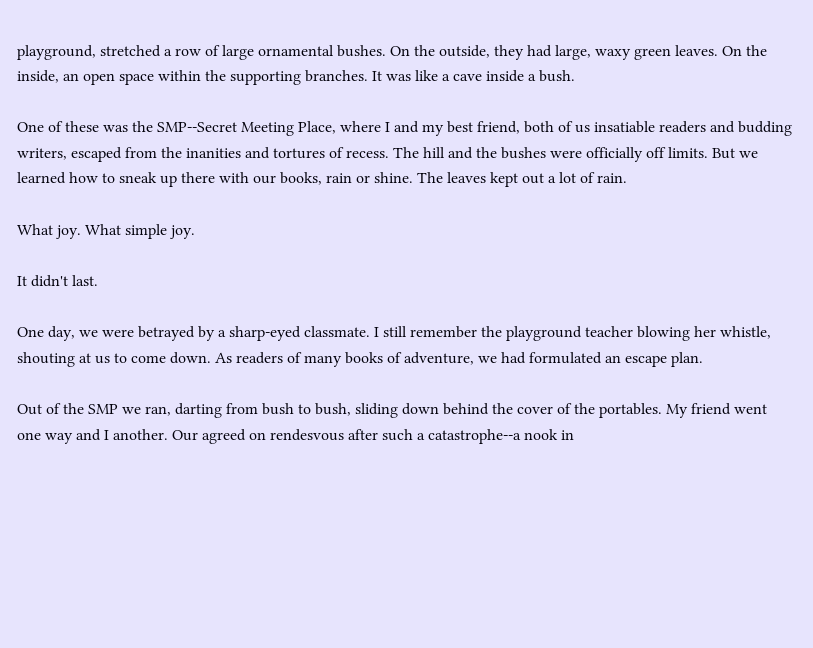playground, stretched a row of large ornamental bushes. On the outside, they had large, waxy green leaves. On the inside, an open space within the supporting branches. It was like a cave inside a bush.

One of these was the SMP--Secret Meeting Place, where I and my best friend, both of us insatiable readers and budding writers, escaped from the inanities and tortures of recess. The hill and the bushes were officially off limits. But we learned how to sneak up there with our books, rain or shine. The leaves kept out a lot of rain.

What joy. What simple joy.

It didn't last.

One day, we were betrayed by a sharp-eyed classmate. I still remember the playground teacher blowing her whistle, shouting at us to come down. As readers of many books of adventure, we had formulated an escape plan.

Out of the SMP we ran, darting from bush to bush, sliding down behind the cover of the portables. My friend went one way and I another. Our agreed on rendesvous after such a catastrophe--a nook in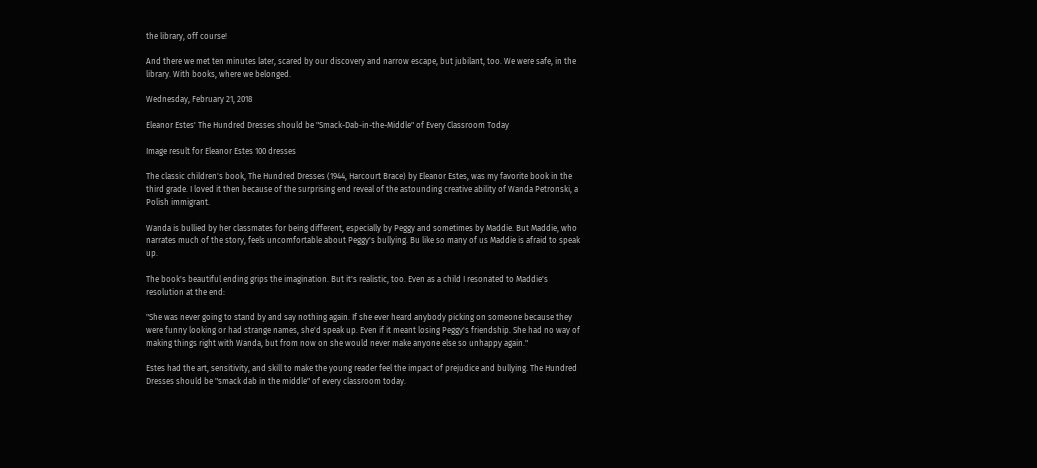the library, off course!

And there we met ten minutes later, scared by our discovery and narrow escape, but jubilant, too. We were safe, in the library. With books, where we belonged.

Wednesday, February 21, 2018

Eleanor Estes' The Hundred Dresses should be "Smack-Dab-in-the-Middle" of Every Classroom Today

Image result for Eleanor Estes 100 dresses

The classic children's book, The Hundred Dresses (1944, Harcourt Brace) by Eleanor Estes, was my favorite book in the third grade. I loved it then because of the surprising end reveal of the astounding creative ability of Wanda Petronski, a Polish immigrant.

Wanda is bullied by her classmates for being different, especially by Peggy and sometimes by Maddie. But Maddie, who narrates much of the story, feels uncomfortable about Peggy's bullying. Bu like so many of us Maddie is afraid to speak up.

The book's beautiful ending grips the imagination. But it's realistic, too. Even as a child I resonated to Maddie's resolution at the end:

"She was never going to stand by and say nothing again. If she ever heard anybody picking on someone because they were funny looking or had strange names, she'd speak up. Even if it meant losing Peggy's friendship. She had no way of making things right with Wanda, but from now on she would never make anyone else so unhappy again."

Estes had the art, sensitivity, and skill to make the young reader feel the impact of prejudice and bullying. The Hundred Dresses should be "smack dab in the middle" of every classroom today.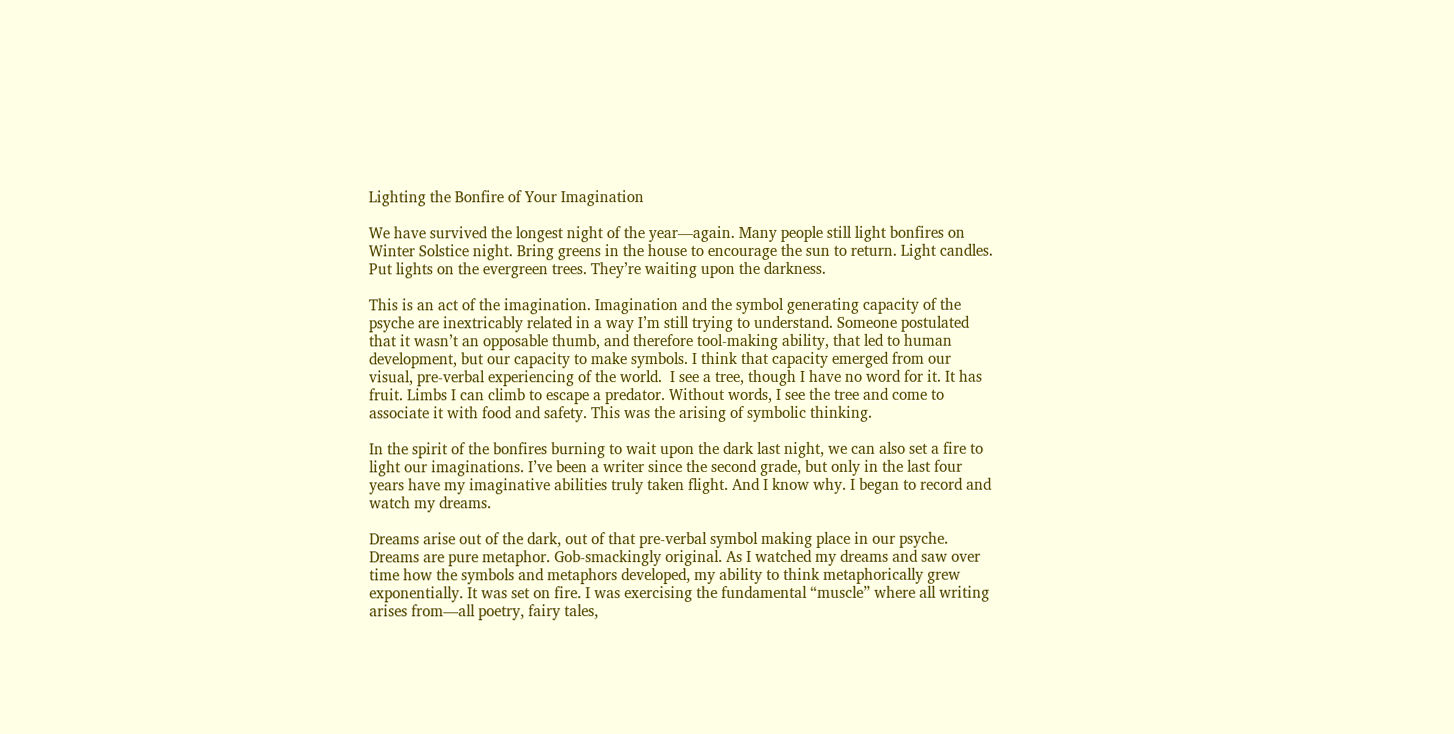Lighting the Bonfire of Your Imagination

We have survived the longest night of the year—again. Many people still light bonfires on Winter Solstice night. Bring greens in the house to encourage the sun to return. Light candles. Put lights on the evergreen trees. They’re waiting upon the darkness.

This is an act of the imagination. Imagination and the symbol generating capacity of the psyche are inextricably related in a way I’m still trying to understand. Someone postulated that it wasn’t an opposable thumb, and therefore tool-making ability, that led to human development, but our capacity to make symbols. I think that capacity emerged from our visual, pre-verbal experiencing of the world.  I see a tree, though I have no word for it. It has fruit. Limbs I can climb to escape a predator. Without words, I see the tree and come to associate it with food and safety. This was the arising of symbolic thinking.

In the spirit of the bonfires burning to wait upon the dark last night, we can also set a fire to light our imaginations. I’ve been a writer since the second grade, but only in the last four years have my imaginative abilities truly taken flight. And I know why. I began to record and watch my dreams.

Dreams arise out of the dark, out of that pre-verbal symbol making place in our psyche. Dreams are pure metaphor. Gob-smackingly original. As I watched my dreams and saw over time how the symbols and metaphors developed, my ability to think metaphorically grew exponentially. It was set on fire. I was exercising the fundamental “muscle” where all writing arises from—all poetry, fairy tales,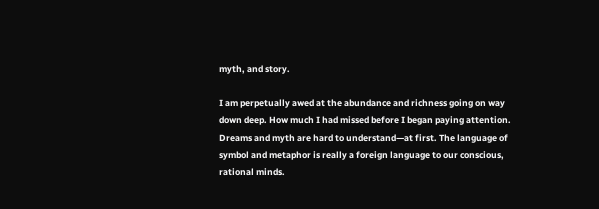myth, and story.

I am perpetually awed at the abundance and richness going on way down deep. How much I had missed before I began paying attention. Dreams and myth are hard to understand—at first. The language of symbol and metaphor is really a foreign language to our conscious, rational minds.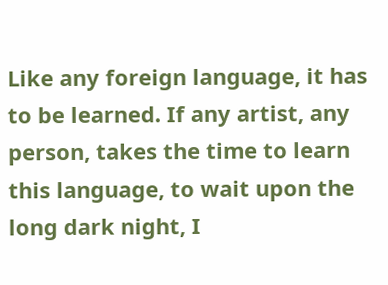Like any foreign language, it has to be learned. If any artist, any person, takes the time to learn this language, to wait upon the long dark night, I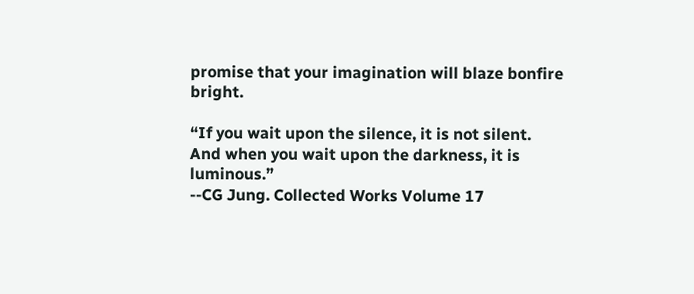promise that your imagination will blaze bonfire bright.

“If you wait upon the silence, it is not silent.
And when you wait upon the darkness, it is luminous.”
--CG Jung. Collected Works Volume 17